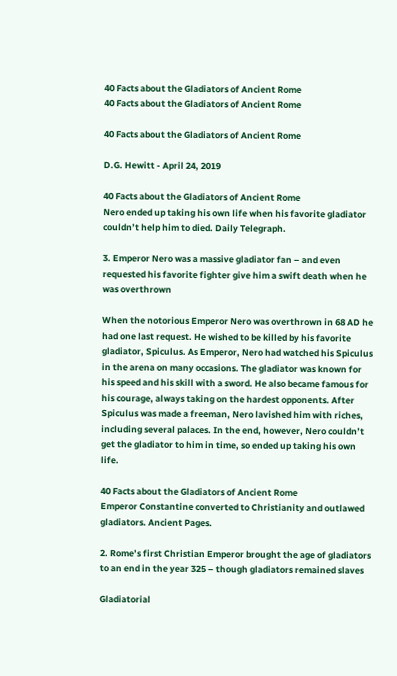40 Facts about the Gladiators of Ancient Rome
40 Facts about the Gladiators of Ancient Rome

40 Facts about the Gladiators of Ancient Rome

D.G. Hewitt - April 24, 2019

40 Facts about the Gladiators of Ancient Rome
Nero ended up taking his own life when his favorite gladiator couldn’t help him to died. Daily Telegraph.

3. Emperor Nero was a massive gladiator fan – and even requested his favorite fighter give him a swift death when he was overthrown

When the notorious Emperor Nero was overthrown in 68 AD he had one last request. He wished to be killed by his favorite gladiator, Spiculus. As Emperor, Nero had watched his Spiculus in the arena on many occasions. The gladiator was known for his speed and his skill with a sword. He also became famous for his courage, always taking on the hardest opponents. After Spiculus was made a freeman, Nero lavished him with riches, including several palaces. In the end, however, Nero couldn’t get the gladiator to him in time, so ended up taking his own life.

40 Facts about the Gladiators of Ancient Rome
Emperor Constantine converted to Christianity and outlawed gladiators. Ancient Pages.

2. Rome’s first Christian Emperor brought the age of gladiators to an end in the year 325 – though gladiators remained slaves

Gladiatorial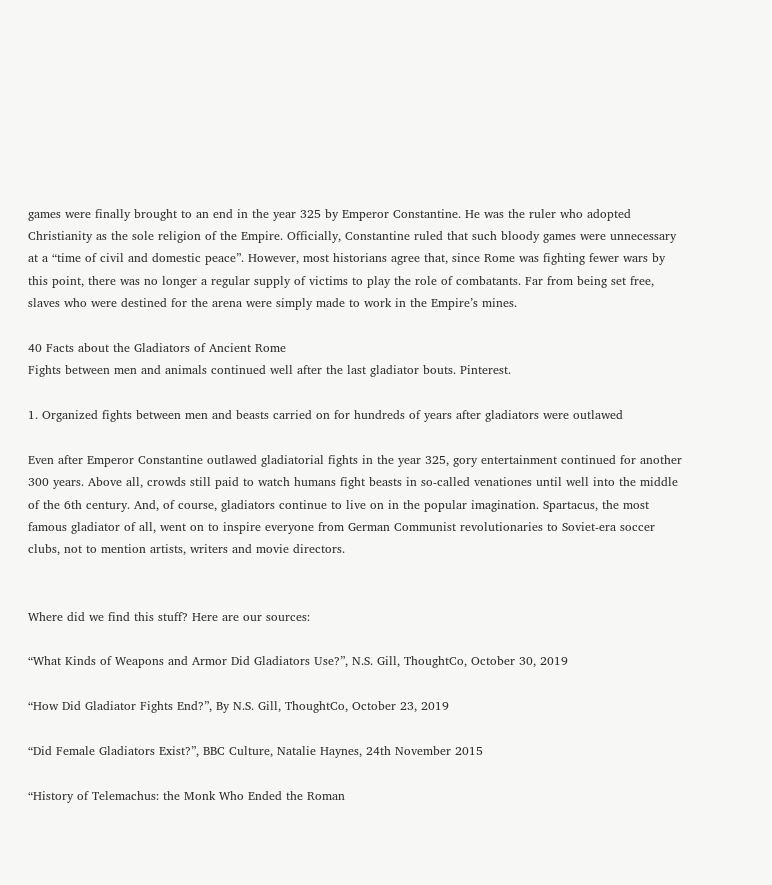games were finally brought to an end in the year 325 by Emperor Constantine. He was the ruler who adopted Christianity as the sole religion of the Empire. Officially, Constantine ruled that such bloody games were unnecessary at a “time of civil and domestic peace”. However, most historians agree that, since Rome was fighting fewer wars by this point, there was no longer a regular supply of victims to play the role of combatants. Far from being set free, slaves who were destined for the arena were simply made to work in the Empire’s mines.

40 Facts about the Gladiators of Ancient Rome
Fights between men and animals continued well after the last gladiator bouts. Pinterest.

1. Organized fights between men and beasts carried on for hundreds of years after gladiators were outlawed

Even after Emperor Constantine outlawed gladiatorial fights in the year 325, gory entertainment continued for another 300 years. Above all, crowds still paid to watch humans fight beasts in so-called venationes until well into the middle of the 6th century. And, of course, gladiators continue to live on in the popular imagination. Spartacus, the most famous gladiator of all, went on to inspire everyone from German Communist revolutionaries to Soviet-era soccer clubs, not to mention artists, writers and movie directors.


Where did we find this stuff? Here are our sources:

“What Kinds of Weapons and Armor Did Gladiators Use?”, N.S. Gill, ThoughtCo, October 30, 2019

“How Did Gladiator Fights End?”, By N.S. Gill, ThoughtCo, October 23, 2019

“Did Female Gladiators Exist?”, BBC Culture, Natalie Haynes, 24th November 2015

“History of Telemachus: the Monk Who Ended the Roman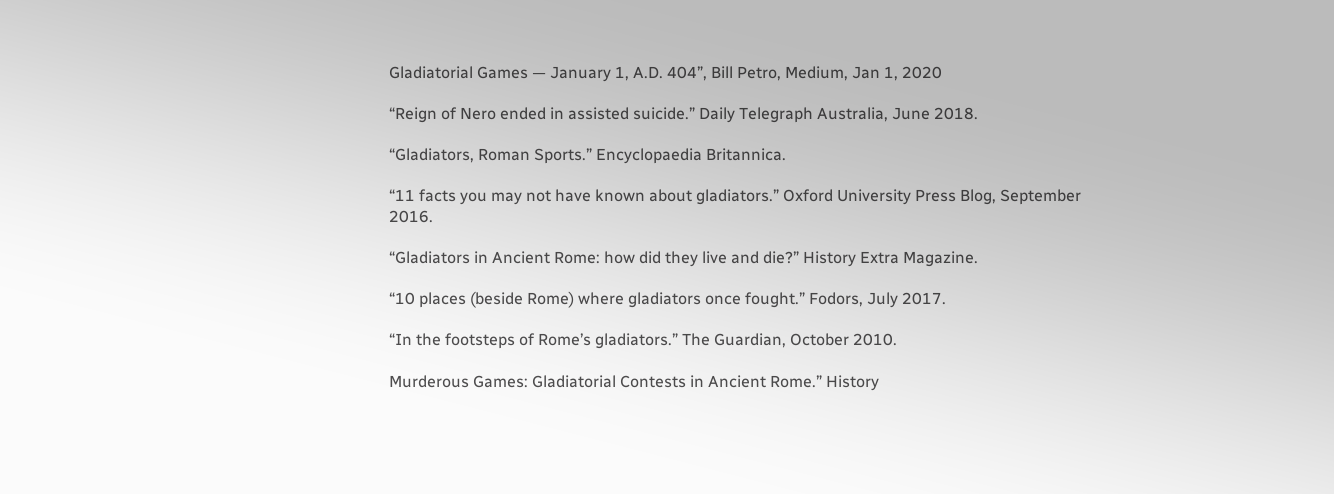Gladiatorial Games — January 1, A.D. 404”, Bill Petro, Medium, Jan 1, 2020

“Reign of Nero ended in assisted suicide.” Daily Telegraph Australia, June 2018.

“Gladiators, Roman Sports.” Encyclopaedia Britannica.

“11 facts you may not have known about gladiators.” Oxford University Press Blog, September 2016.

“Gladiators in Ancient Rome: how did they live and die?” History Extra Magazine.

“10 places (beside Rome) where gladiators once fought.” Fodors, July 2017.

“In the footsteps of Rome’s gladiators.” The Guardian, October 2010.

Murderous Games: Gladiatorial Contests in Ancient Rome.” History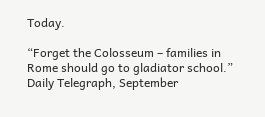Today.

“Forget the Colosseum – families in Rome should go to gladiator school.” Daily Telegraph, September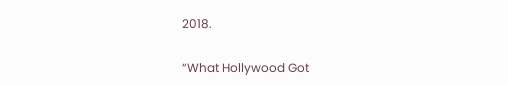2018.

“What Hollywood Got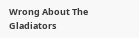Wrong About The Gladiators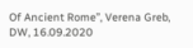Of Ancient Rome”, Verena Greb, DW, 16.09.2020